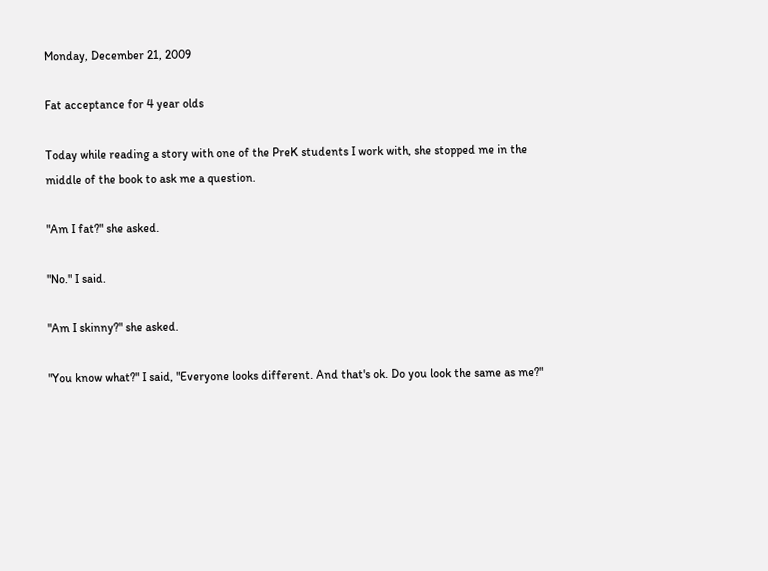Monday, December 21, 2009

Fat acceptance for 4 year olds

Today while reading a story with one of the PreK students I work with, she stopped me in the middle of the book to ask me a question.

"Am I fat?" she asked.

"No." I said.

"Am I skinny?" she asked.

"You know what?" I said, "Everyone looks different. And that's ok. Do you look the same as me?"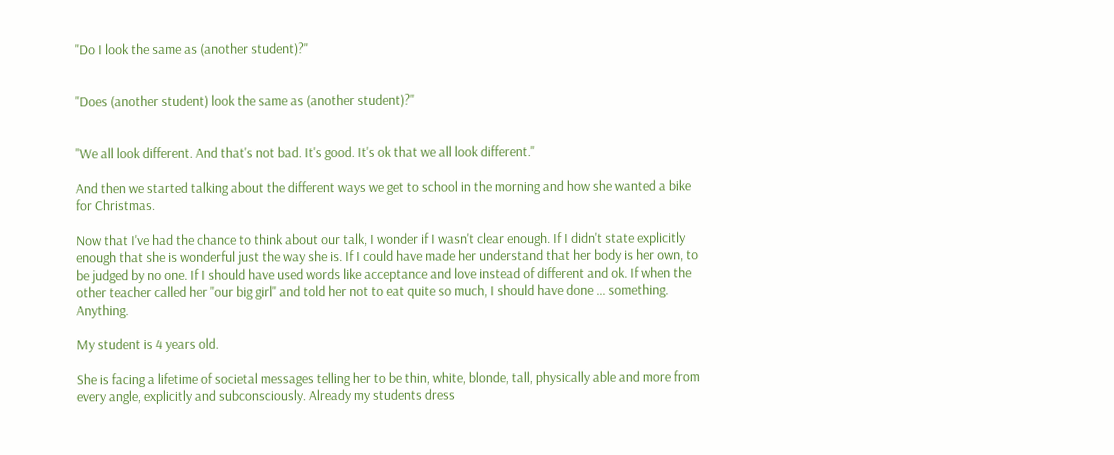"Do I look the same as (another student)?"


"Does (another student) look the same as (another student)?"


"We all look different. And that's not bad. It's good. It's ok that we all look different."

And then we started talking about the different ways we get to school in the morning and how she wanted a bike for Christmas.

Now that I've had the chance to think about our talk, I wonder if I wasn't clear enough. If I didn't state explicitly enough that she is wonderful just the way she is. If I could have made her understand that her body is her own, to be judged by no one. If I should have used words like acceptance and love instead of different and ok. If when the other teacher called her "our big girl" and told her not to eat quite so much, I should have done ... something. Anything.

My student is 4 years old.

She is facing a lifetime of societal messages telling her to be thin, white, blonde, tall, physically able and more from every angle, explicitly and subconsciously. Already my students dress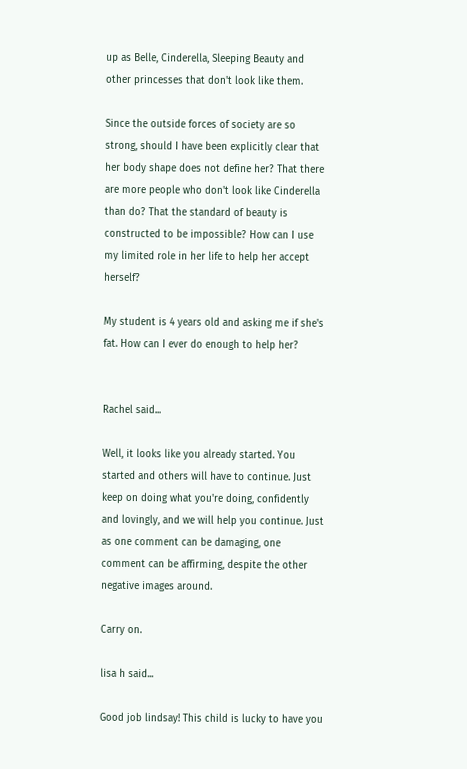up as Belle, Cinderella, Sleeping Beauty and other princesses that don't look like them.

Since the outside forces of society are so strong, should I have been explicitly clear that her body shape does not define her? That there are more people who don't look like Cinderella than do? That the standard of beauty is constructed to be impossible? How can I use my limited role in her life to help her accept herself?

My student is 4 years old and asking me if she's fat. How can I ever do enough to help her?


Rachel said...

Well, it looks like you already started. You started and others will have to continue. Just keep on doing what you're doing, confidently and lovingly, and we will help you continue. Just as one comment can be damaging, one comment can be affirming, despite the other negative images around.

Carry on.

lisa h said...

Good job lindsay! This child is lucky to have you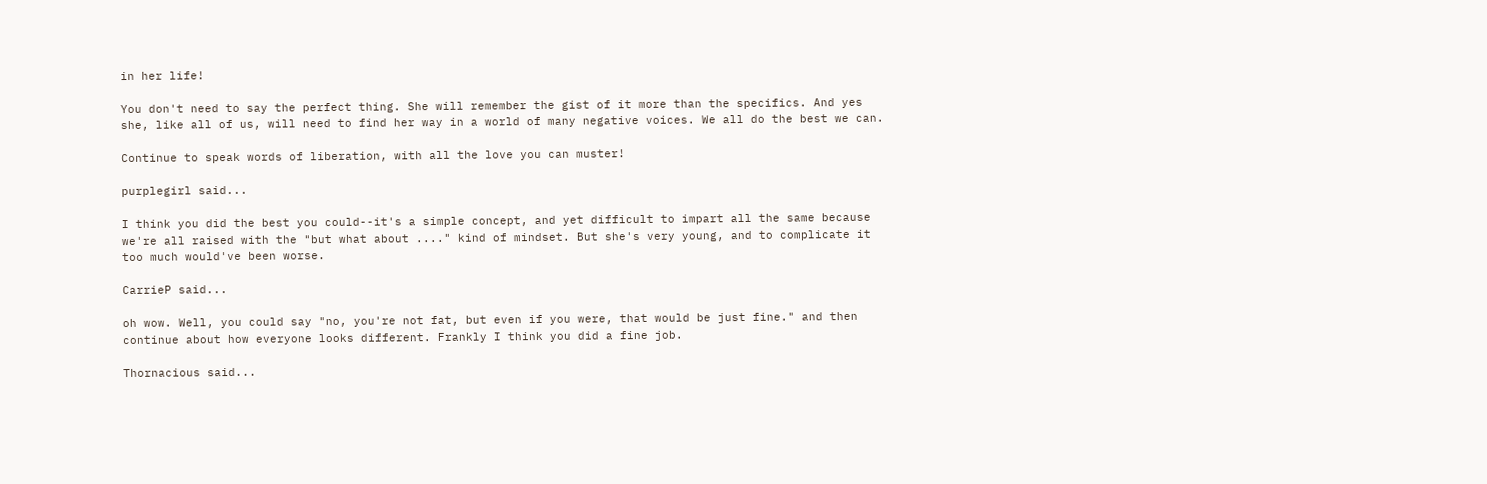in her life!

You don't need to say the perfect thing. She will remember the gist of it more than the specifics. And yes she, like all of us, will need to find her way in a world of many negative voices. We all do the best we can.

Continue to speak words of liberation, with all the love you can muster!

purplegirl said...

I think you did the best you could--it's a simple concept, and yet difficult to impart all the same because we're all raised with the "but what about ...." kind of mindset. But she's very young, and to complicate it too much would've been worse.

CarrieP said...

oh wow. Well, you could say "no, you're not fat, but even if you were, that would be just fine." and then continue about how everyone looks different. Frankly I think you did a fine job.

Thornacious said...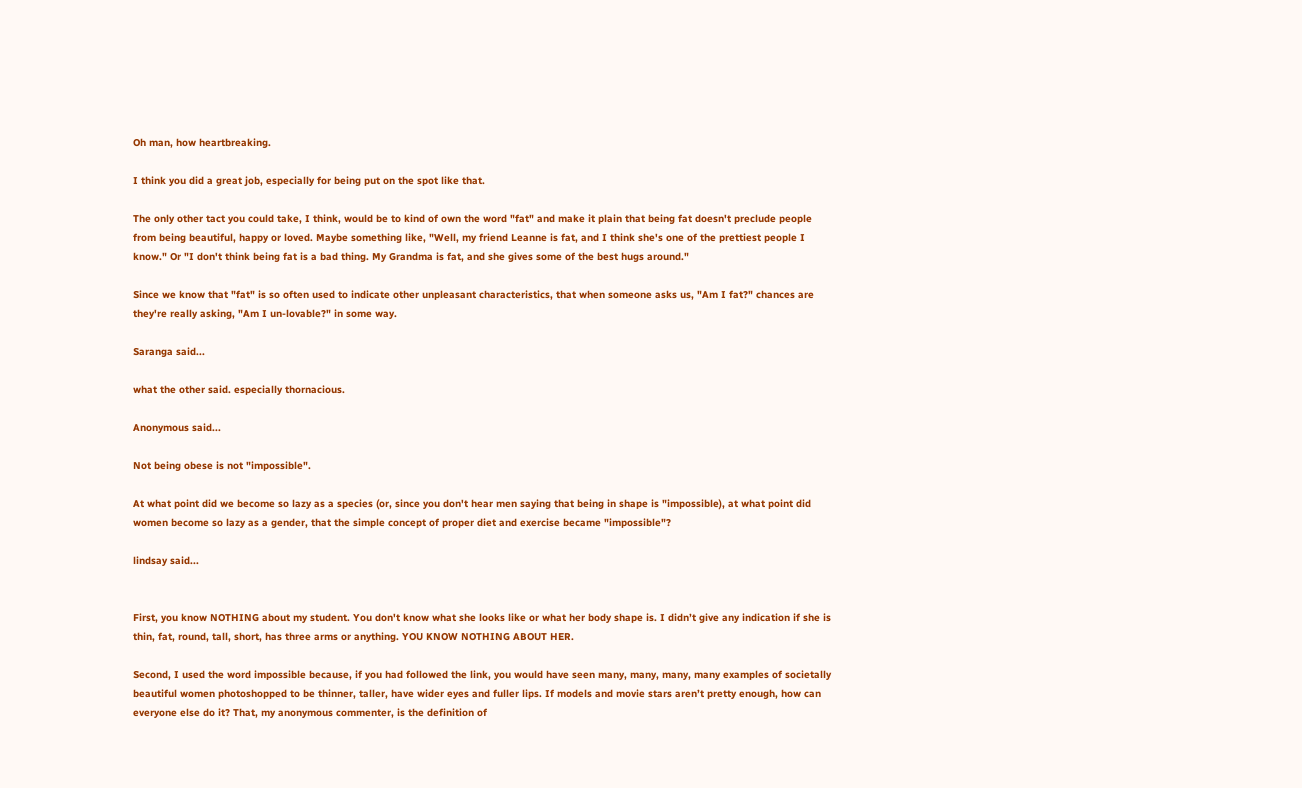Oh man, how heartbreaking.

I think you did a great job, especially for being put on the spot like that.

The only other tact you could take, I think, would be to kind of own the word "fat" and make it plain that being fat doesn't preclude people from being beautiful, happy or loved. Maybe something like, "Well, my friend Leanne is fat, and I think she's one of the prettiest people I know." Or "I don't think being fat is a bad thing. My Grandma is fat, and she gives some of the best hugs around."

Since we know that "fat" is so often used to indicate other unpleasant characteristics, that when someone asks us, "Am I fat?" chances are they're really asking, "Am I un-lovable?" in some way.

Saranga said...

what the other said. especially thornacious.

Anonymous said...

Not being obese is not "impossible".

At what point did we become so lazy as a species (or, since you don't hear men saying that being in shape is "impossible), at what point did women become so lazy as a gender, that the simple concept of proper diet and exercise became "impossible"?

lindsay said...


First, you know NOTHING about my student. You don't know what she looks like or what her body shape is. I didn’t give any indication if she is thin, fat, round, tall, short, has three arms or anything. YOU KNOW NOTHING ABOUT HER.

Second, I used the word impossible because, if you had followed the link, you would have seen many, many, many, many examples of societally beautiful women photoshopped to be thinner, taller, have wider eyes and fuller lips. If models and movie stars aren’t pretty enough, how can everyone else do it? That, my anonymous commenter, is the definition of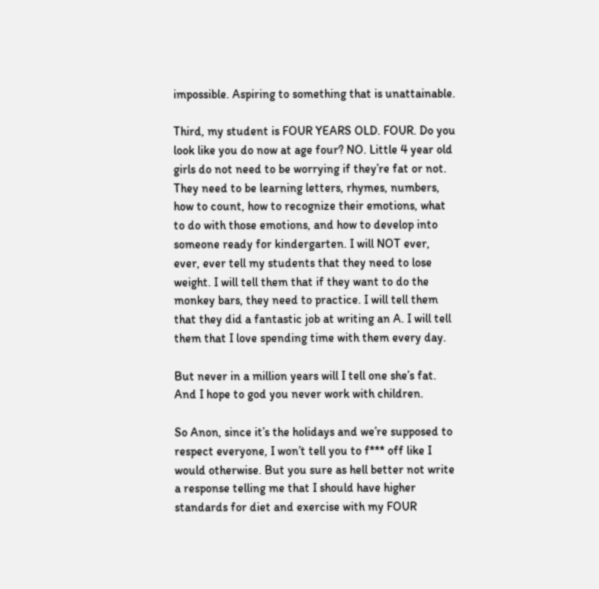impossible. Aspiring to something that is unattainable.

Third, my student is FOUR YEARS OLD. FOUR. Do you look like you do now at age four? NO. Little 4 year old girls do not need to be worrying if they’re fat or not. They need to be learning letters, rhymes, numbers, how to count, how to recognize their emotions, what to do with those emotions, and how to develop into someone ready for kindergarten. I will NOT ever, ever, ever tell my students that they need to lose weight. I will tell them that if they want to do the monkey bars, they need to practice. I will tell them that they did a fantastic job at writing an A. I will tell them that I love spending time with them every day.

But never in a million years will I tell one she’s fat. And I hope to god you never work with children.

So Anon, since it’s the holidays and we’re supposed to respect everyone, I won’t tell you to f*** off like I would otherwise. But you sure as hell better not write a response telling me that I should have higher standards for diet and exercise with my FOUR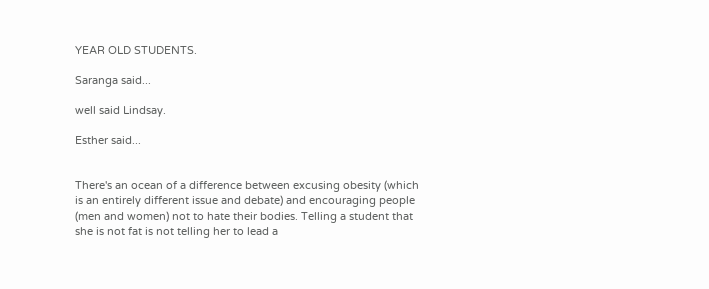YEAR OLD STUDENTS.

Saranga said...

well said Lindsay.

Esther said...


There's an ocean of a difference between excusing obesity (which is an entirely different issue and debate) and encouraging people (men and women) not to hate their bodies. Telling a student that she is not fat is not telling her to lead a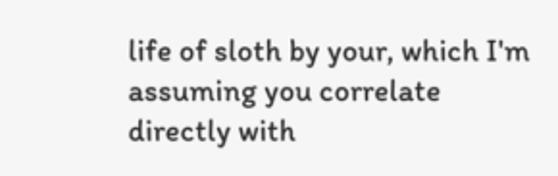life of sloth by your, which I'm assuming you correlate directly with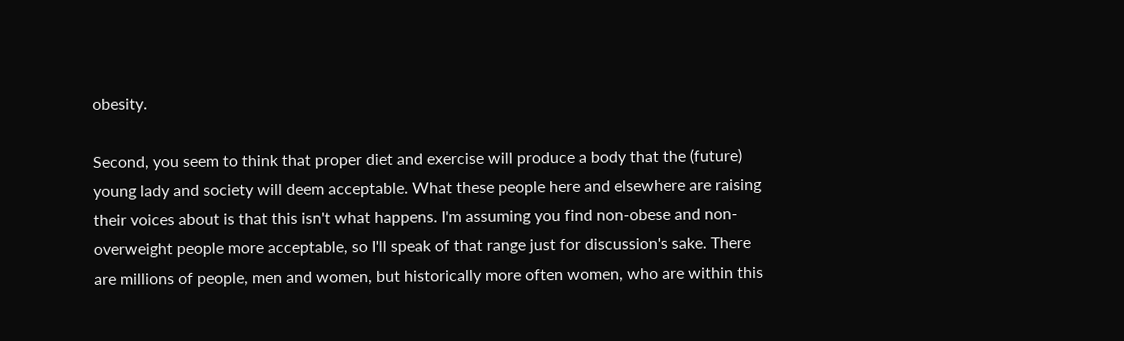obesity.

Second, you seem to think that proper diet and exercise will produce a body that the (future) young lady and society will deem acceptable. What these people here and elsewhere are raising their voices about is that this isn't what happens. I'm assuming you find non-obese and non-overweight people more acceptable, so I'll speak of that range just for discussion's sake. There are millions of people, men and women, but historically more often women, who are within this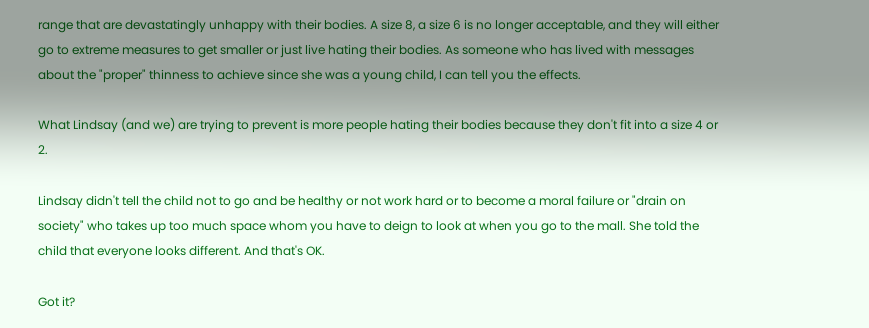range that are devastatingly unhappy with their bodies. A size 8, a size 6 is no longer acceptable, and they will either go to extreme measures to get smaller or just live hating their bodies. As someone who has lived with messages about the "proper" thinness to achieve since she was a young child, I can tell you the effects.

What Lindsay (and we) are trying to prevent is more people hating their bodies because they don't fit into a size 4 or 2.

Lindsay didn't tell the child not to go and be healthy or not work hard or to become a moral failure or "drain on society" who takes up too much space whom you have to deign to look at when you go to the mall. She told the child that everyone looks different. And that's OK.

Got it?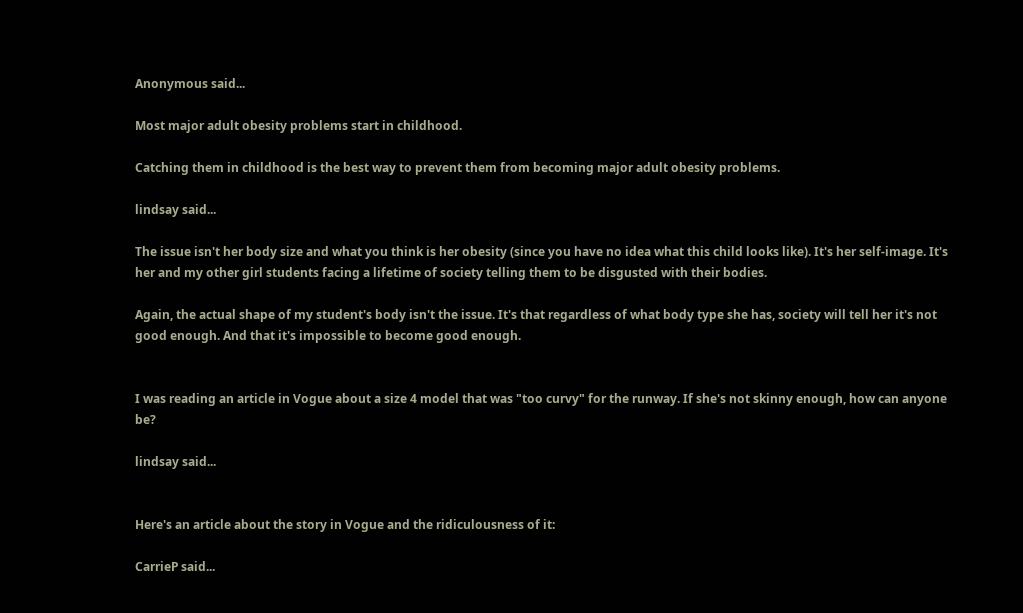Anonymous said...

Most major adult obesity problems start in childhood.

Catching them in childhood is the best way to prevent them from becoming major adult obesity problems.

lindsay said...

The issue isn't her body size and what you think is her obesity (since you have no idea what this child looks like). It's her self-image. It's her and my other girl students facing a lifetime of society telling them to be disgusted with their bodies.

Again, the actual shape of my student's body isn't the issue. It's that regardless of what body type she has, society will tell her it's not good enough. And that it's impossible to become good enough.


I was reading an article in Vogue about a size 4 model that was "too curvy" for the runway. If she's not skinny enough, how can anyone be?

lindsay said...


Here's an article about the story in Vogue and the ridiculousness of it:

CarrieP said...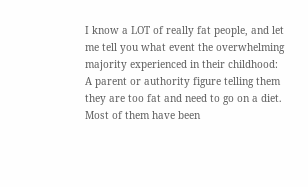I know a LOT of really fat people, and let me tell you what event the overwhelming majority experienced in their childhood: A parent or authority figure telling them they are too fat and need to go on a diet. Most of them have been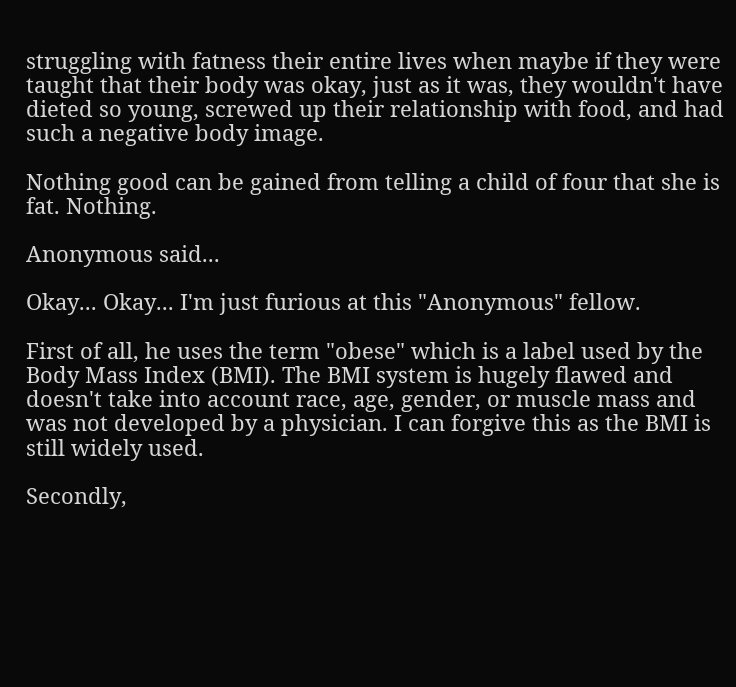struggling with fatness their entire lives when maybe if they were taught that their body was okay, just as it was, they wouldn't have dieted so young, screwed up their relationship with food, and had such a negative body image.

Nothing good can be gained from telling a child of four that she is fat. Nothing.

Anonymous said...

Okay... Okay... I'm just furious at this "Anonymous" fellow.

First of all, he uses the term "obese" which is a label used by the Body Mass Index (BMI). The BMI system is hugely flawed and doesn't take into account race, age, gender, or muscle mass and was not developed by a physician. I can forgive this as the BMI is still widely used.

Secondly,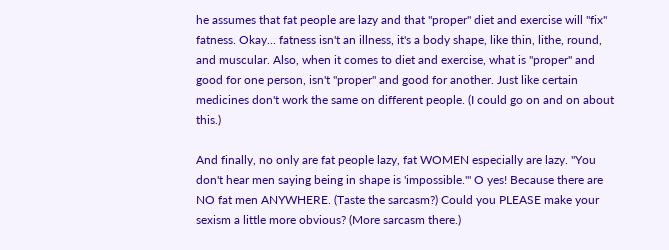he assumes that fat people are lazy and that "proper" diet and exercise will "fix" fatness. Okay... fatness isn't an illness, it's a body shape, like thin, lithe, round, and muscular. Also, when it comes to diet and exercise, what is "proper" and good for one person, isn't "proper" and good for another. Just like certain medicines don't work the same on different people. (I could go on and on about this.)

And finally, no only are fat people lazy, fat WOMEN especially are lazy. "You don't hear men saying being in shape is 'impossible.'" O yes! Because there are NO fat men ANYWHERE. (Taste the sarcasm?) Could you PLEASE make your sexism a little more obvious? (More sarcasm there.)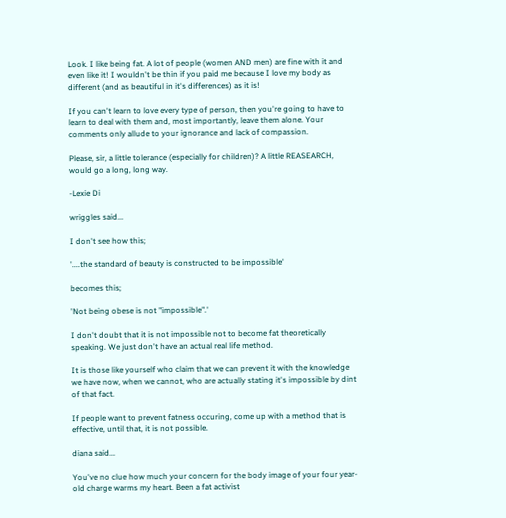Look. I like being fat. A lot of people (women AND men) are fine with it and even like it! I wouldn't be thin if you paid me because I love my body as different (and as beautiful in it's differences) as it is!

If you can't learn to love every type of person, then you're going to have to learn to deal with them and, most importantly, leave them alone. Your comments only allude to your ignorance and lack of compassion.

Please, sir, a little tolerance (especially for children)? A little REASEARCH, would go a long, long way.

-Lexie Di

wriggles said...

I don't see how this;

'....the standard of beauty is constructed to be impossible'

becomes this;

'Not being obese is not "impossible".'

I don't doubt that it is not impossible not to become fat theoretically speaking. We just don't have an actual real life method.

It is those like yourself who claim that we can prevent it with the knowledge we have now, when we cannot, who are actually stating it's impossible by dint of that fact.

If people want to prevent fatness occuring, come up with a method that is effective, until that, it is not possible.

diana said...

You've no clue how much your concern for the body image of your four year-old charge warms my heart. Been a fat activist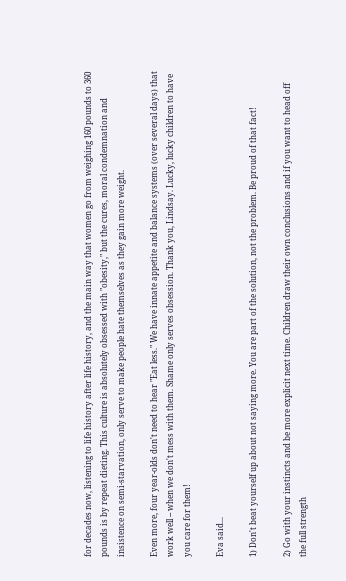for decades now, listening to life history after life history, and the main way that women go from weighing 160 pounds to 360 pounds is by repeat dieting. This culture is absolutely obsessed with "obesity," but the cures, moral condemnation and insistence on semi-starvation, only serve to make people hate themselves as they gain more weight.

Even more, four year-olds don't need to hear "Eat less." We have innate appetite and balance systems (over several days) that work well -- when we don't mess with them. Shame only serves obsession. Thank you, Lindsay. Lucky, lucky children to have you care for them!

Eva said...

1) Don't beat yourself up about not saying more. You are part of the solution, not the problem. Be proud of that fact!

2) Go with your instincts and be more explicit next time. Children draw their own conclusions and if you want to head off the full strength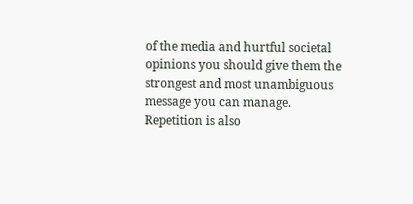of the media and hurtful societal opinions you should give them the strongest and most unambiguous message you can manage. Repetition is also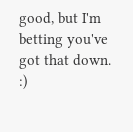good, but I'm betting you've got that down. :)